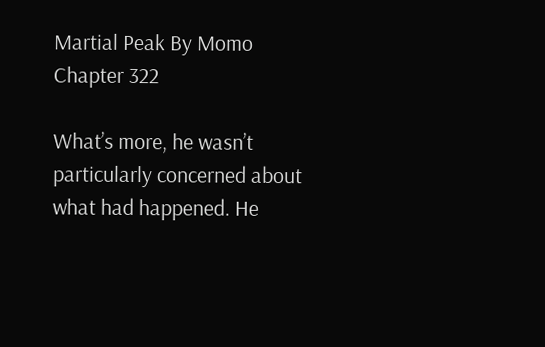Martial Peak By Momo Chapter 322

What’s more, he wasn’t particularly concerned about what had happened. He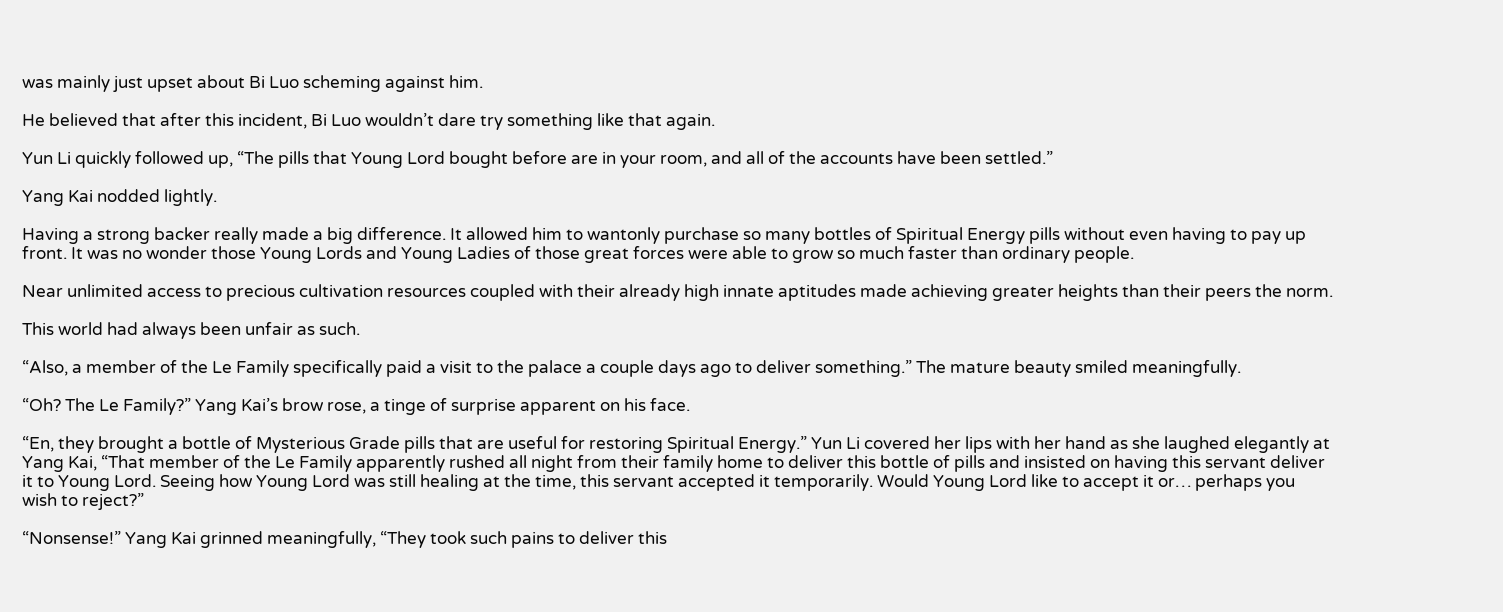was mainly just upset about Bi Luo scheming against him.

He believed that after this incident, Bi Luo wouldn’t dare try something like that again.

Yun Li quickly followed up, “The pills that Young Lord bought before are in your room, and all of the accounts have been settled.”

Yang Kai nodded lightly.

Having a strong backer really made a big difference. It allowed him to wantonly purchase so many bottles of Spiritual Energy pills without even having to pay up front. It was no wonder those Young Lords and Young Ladies of those great forces were able to grow so much faster than ordinary people.

Near unlimited access to precious cultivation resources coupled with their already high innate aptitudes made achieving greater heights than their peers the norm.

This world had always been unfair as such.

“Also, a member of the Le Family specifically paid a visit to the palace a couple days ago to deliver something.” The mature beauty smiled meaningfully.

“Oh? The Le Family?” Yang Kai’s brow rose, a tinge of surprise apparent on his face.

“En, they brought a bottle of Mysterious Grade pills that are useful for restoring Spiritual Energy.” Yun Li covered her lips with her hand as she laughed elegantly at Yang Kai, “That member of the Le Family apparently rushed all night from their family home to deliver this bottle of pills and insisted on having this servant deliver it to Young Lord. Seeing how Young Lord was still healing at the time, this servant accepted it temporarily. Would Young Lord like to accept it or… perhaps you wish to reject?”

“Nonsense!” Yang Kai grinned meaningfully, “They took such pains to deliver this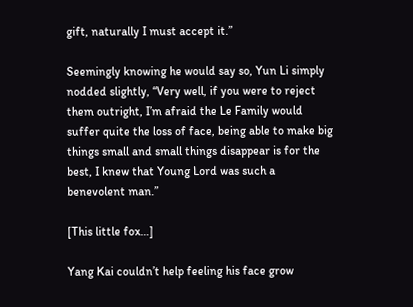gift, naturally I must accept it.”

Seemingly knowing he would say so, Yun Li simply nodded slightly, “Very well, if you were to reject them outright, I’m afraid the Le Family would suffer quite the loss of face, being able to make big things small and small things disappear is for the best, I knew that Young Lord was such a benevolent man.”

[This little fox…]

Yang Kai couldn’t help feeling his face grow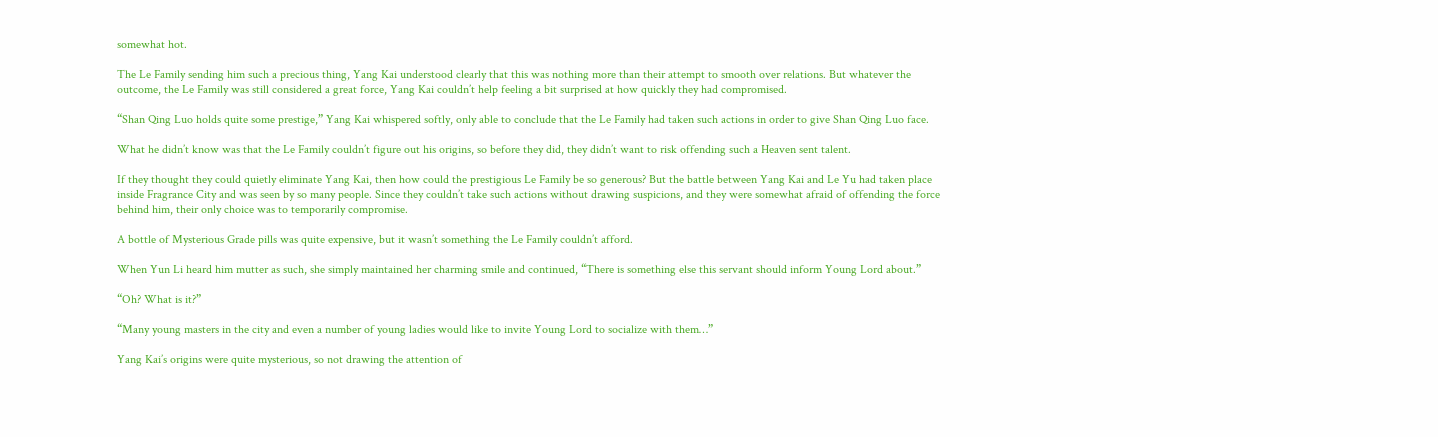somewhat hot.

The Le Family sending him such a precious thing, Yang Kai understood clearly that this was nothing more than their attempt to smooth over relations. But whatever the outcome, the Le Family was still considered a great force, Yang Kai couldn’t help feeling a bit surprised at how quickly they had compromised.

“Shan Qing Luo holds quite some prestige,” Yang Kai whispered softly, only able to conclude that the Le Family had taken such actions in order to give Shan Qing Luo face.

What he didn’t know was that the Le Family couldn’t figure out his origins, so before they did, they didn’t want to risk offending such a Heaven sent talent.

If they thought they could quietly eliminate Yang Kai, then how could the prestigious Le Family be so generous? But the battle between Yang Kai and Le Yu had taken place inside Fragrance City and was seen by so many people. Since they couldn’t take such actions without drawing suspicions, and they were somewhat afraid of offending the force behind him, their only choice was to temporarily compromise.

A bottle of Mysterious Grade pills was quite expensive, but it wasn’t something the Le Family couldn’t afford.

When Yun Li heard him mutter as such, she simply maintained her charming smile and continued, “There is something else this servant should inform Young Lord about.”

“Oh? What is it?”

“Many young masters in the city and even a number of young ladies would like to invite Young Lord to socialize with them…”

Yang Kai’s origins were quite mysterious, so not drawing the attention of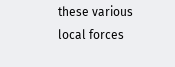these various local forces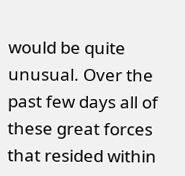would be quite unusual. Over the past few days all of these great forces that resided within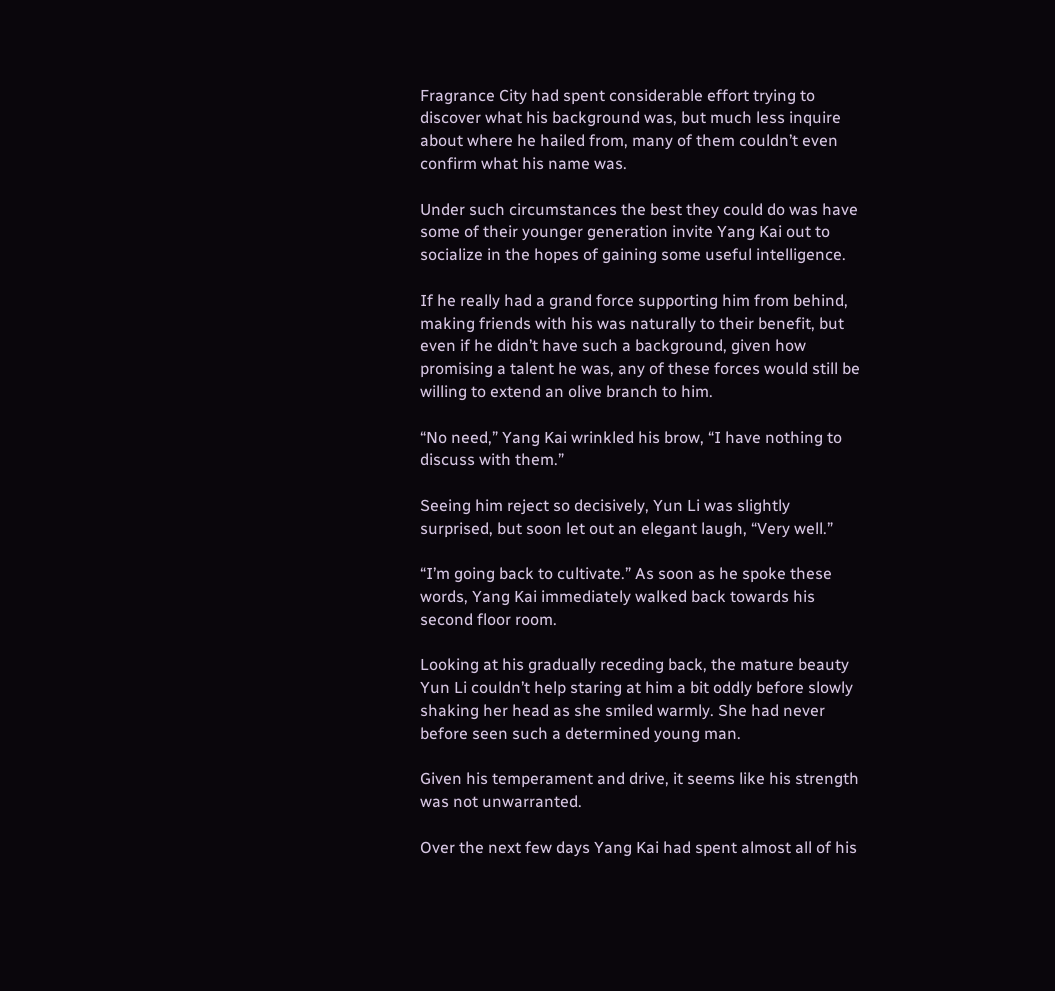Fragrance City had spent considerable effort trying to discover what his background was, but much less inquire about where he hailed from, many of them couldn’t even confirm what his name was.

Under such circumstances the best they could do was have some of their younger generation invite Yang Kai out to socialize in the hopes of gaining some useful intelligence.

If he really had a grand force supporting him from behind, making friends with his was naturally to their benefit, but even if he didn’t have such a background, given how promising a talent he was, any of these forces would still be willing to extend an olive branch to him.

“No need,” Yang Kai wrinkled his brow, “I have nothing to discuss with them.”

Seeing him reject so decisively, Yun Li was slightly surprised, but soon let out an elegant laugh, “Very well.”

“I’m going back to cultivate.” As soon as he spoke these words, Yang Kai immediately walked back towards his second floor room.

Looking at his gradually receding back, the mature beauty Yun Li couldn’t help staring at him a bit oddly before slowly shaking her head as she smiled warmly. She had never before seen such a determined young man.

Given his temperament and drive, it seems like his strength was not unwarranted.

Over the next few days Yang Kai had spent almost all of his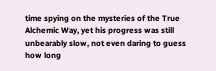time spying on the mysteries of the True Alchemic Way, yet his progress was still unbearably slow, not even daring to guess how long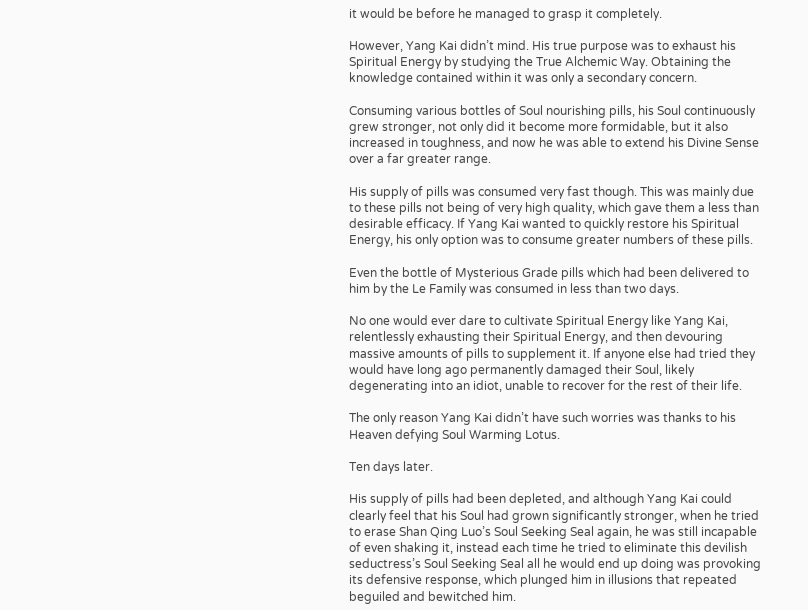it would be before he managed to grasp it completely.

However, Yang Kai didn’t mind. His true purpose was to exhaust his Spiritual Energy by studying the True Alchemic Way. Obtaining the knowledge contained within it was only a secondary concern.

Consuming various bottles of Soul nourishing pills, his Soul continuously grew stronger, not only did it become more formidable, but it also increased in toughness, and now he was able to extend his Divine Sense over a far greater range.

His supply of pills was consumed very fast though. This was mainly due to these pills not being of very high quality, which gave them a less than desirable efficacy. If Yang Kai wanted to quickly restore his Spiritual Energy, his only option was to consume greater numbers of these pills.

Even the bottle of Mysterious Grade pills which had been delivered to him by the Le Family was consumed in less than two days.

No one would ever dare to cultivate Spiritual Energy like Yang Kai, relentlessly exhausting their Spiritual Energy, and then devouring massive amounts of pills to supplement it. If anyone else had tried they would have long ago permanently damaged their Soul, likely degenerating into an idiot, unable to recover for the rest of their life.

The only reason Yang Kai didn’t have such worries was thanks to his Heaven defying Soul Warming Lotus.

Ten days later.

His supply of pills had been depleted, and although Yang Kai could clearly feel that his Soul had grown significantly stronger, when he tried to erase Shan Qing Luo’s Soul Seeking Seal again, he was still incapable of even shaking it, instead each time he tried to eliminate this devilish seductress’s Soul Seeking Seal all he would end up doing was provoking its defensive response, which plunged him in illusions that repeated beguiled and bewitched him.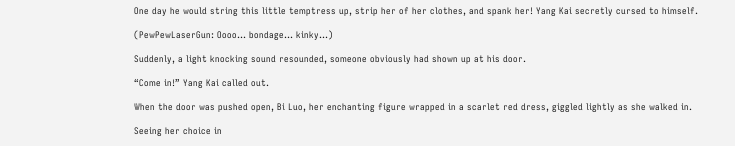One day he would string this little temptress up, strip her of her clothes, and spank her! Yang Kai secretly cursed to himself.

(PewPewLaserGun: Oooo… bondage… kinky…)

Suddenly, a light knocking sound resounded, someone obviously had shown up at his door.

“Come in!” Yang Kai called out.

When the door was pushed open, Bi Luo, her enchanting figure wrapped in a scarlet red dress, giggled lightly as she walked in.

Seeing her choice in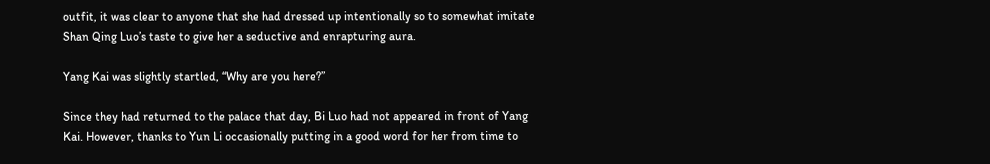outfit, it was clear to anyone that she had dressed up intentionally so to somewhat imitate Shan Qing Luo’s taste to give her a seductive and enrapturing aura.

Yang Kai was slightly startled, “Why are you here?”

Since they had returned to the palace that day, Bi Luo had not appeared in front of Yang Kai. However, thanks to Yun Li occasionally putting in a good word for her from time to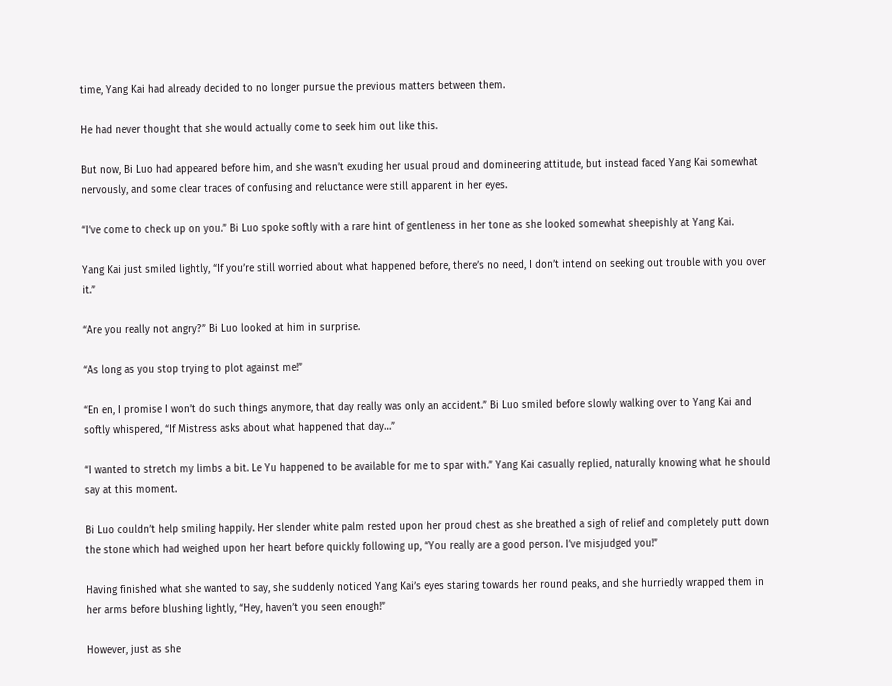time, Yang Kai had already decided to no longer pursue the previous matters between them.

He had never thought that she would actually come to seek him out like this.

But now, Bi Luo had appeared before him, and she wasn’t exuding her usual proud and domineering attitude, but instead faced Yang Kai somewhat nervously, and some clear traces of confusing and reluctance were still apparent in her eyes.

“I’ve come to check up on you.” Bi Luo spoke softly with a rare hint of gentleness in her tone as she looked somewhat sheepishly at Yang Kai.

Yang Kai just smiled lightly, “If you’re still worried about what happened before, there’s no need, I don’t intend on seeking out trouble with you over it.”

“Are you really not angry?” Bi Luo looked at him in surprise.

“As long as you stop trying to plot against me!”

“En en, I promise I won’t do such things anymore, that day really was only an accident.” Bi Luo smiled before slowly walking over to Yang Kai and softly whispered, “If Mistress asks about what happened that day…”

“I wanted to stretch my limbs a bit. Le Yu happened to be available for me to spar with.” Yang Kai casually replied, naturally knowing what he should say at this moment.

Bi Luo couldn’t help smiling happily. Her slender white palm rested upon her proud chest as she breathed a sigh of relief and completely putt down the stone which had weighed upon her heart before quickly following up, “You really are a good person. I’ve misjudged you!”

Having finished what she wanted to say, she suddenly noticed Yang Kai’s eyes staring towards her round peaks, and she hurriedly wrapped them in her arms before blushing lightly, “Hey, haven’t you seen enough!”

However, just as she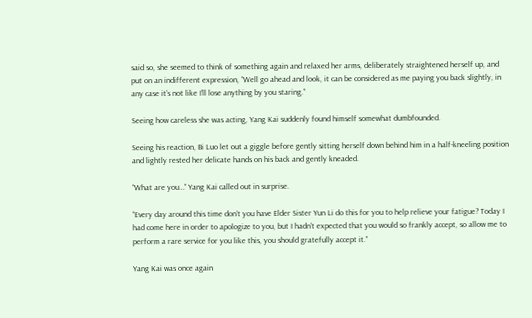said so, she seemed to think of something again and relaxed her arms, deliberately straightened herself up, and put on an indifferent expression, “Well go ahead and look, it can be considered as me paying you back slightly, in any case it’s not like I’ll lose anything by you staring.”

Seeing how careless she was acting, Yang Kai suddenly found himself somewhat dumbfounded.

Seeing his reaction, Bi Luo let out a giggle before gently sitting herself down behind him in a half-kneeling position and lightly rested her delicate hands on his back and gently kneaded.

“What are you…” Yang Kai called out in surprise.

“Every day around this time don’t you have Elder Sister Yun Li do this for you to help relieve your fatigue? Today I had come here in order to apologize to you, but I hadn’t expected that you would so frankly accept, so allow me to perform a rare service for you like this, you should gratefully accept it.”

Yang Kai was once again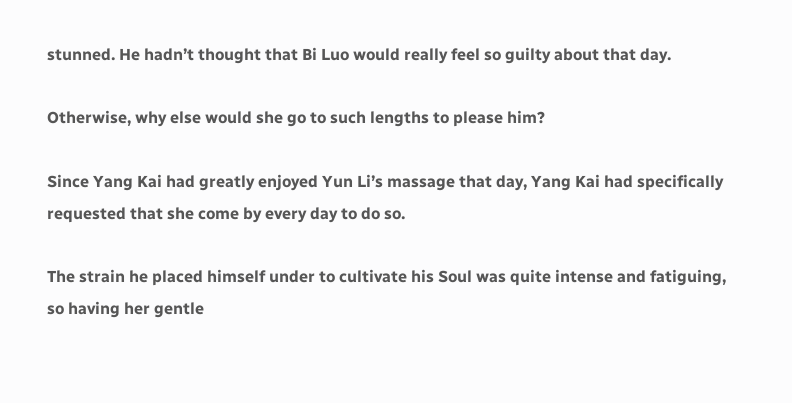stunned. He hadn’t thought that Bi Luo would really feel so guilty about that day.

Otherwise, why else would she go to such lengths to please him?

Since Yang Kai had greatly enjoyed Yun Li’s massage that day, Yang Kai had specifically requested that she come by every day to do so.

The strain he placed himself under to cultivate his Soul was quite intense and fatiguing, so having her gentle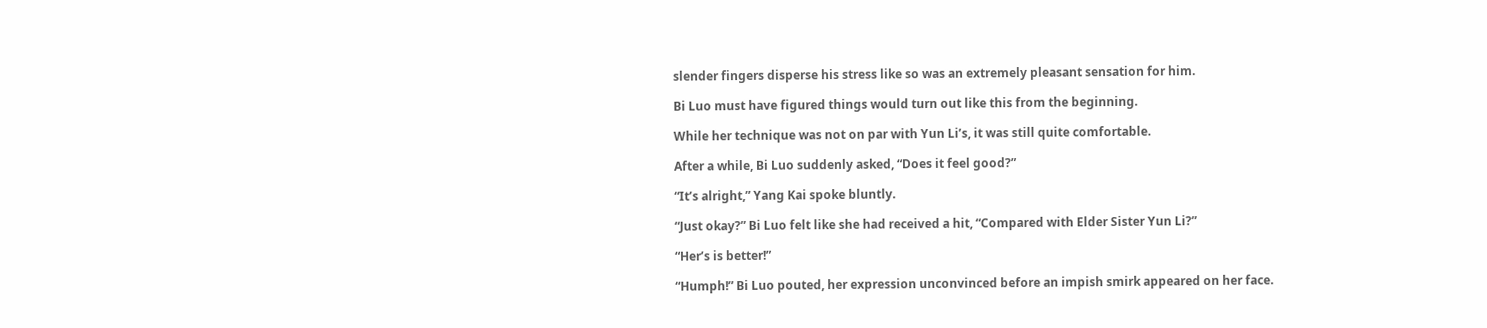slender fingers disperse his stress like so was an extremely pleasant sensation for him.

Bi Luo must have figured things would turn out like this from the beginning.

While her technique was not on par with Yun Li’s, it was still quite comfortable.

After a while, Bi Luo suddenly asked, “Does it feel good?”

“It’s alright,” Yang Kai spoke bluntly.

“Just okay?” Bi Luo felt like she had received a hit, “Compared with Elder Sister Yun Li?”

“Her’s is better!”

“Humph!” Bi Luo pouted, her expression unconvinced before an impish smirk appeared on her face.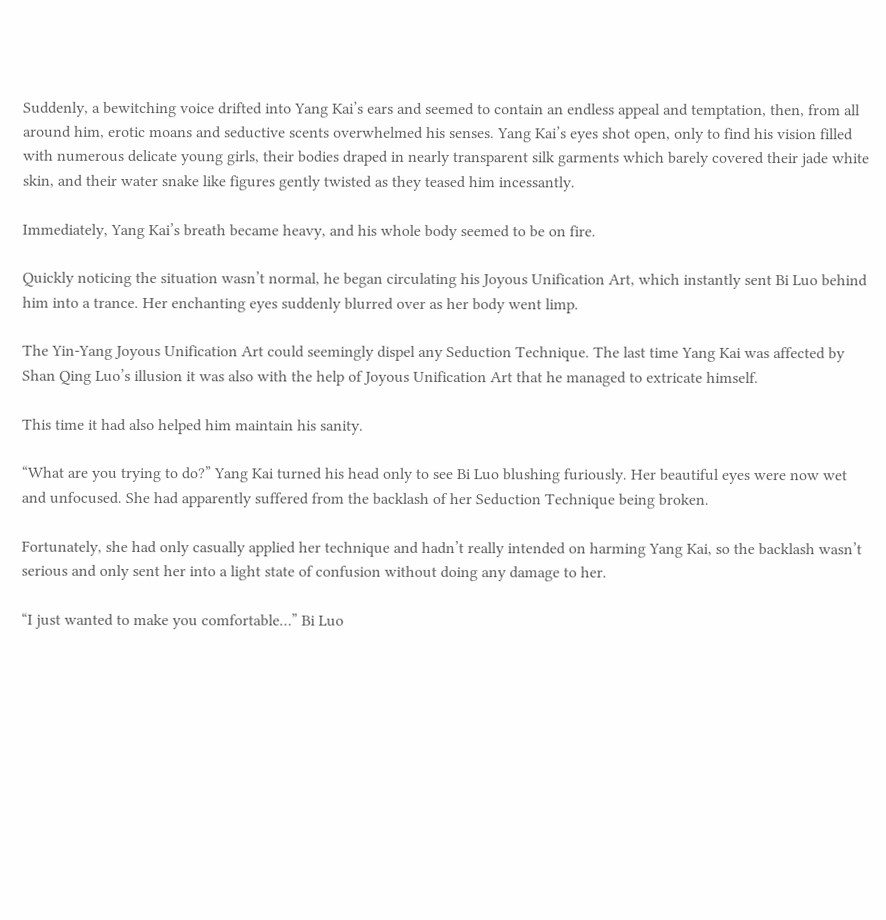Suddenly, a bewitching voice drifted into Yang Kai’s ears and seemed to contain an endless appeal and temptation, then, from all around him, erotic moans and seductive scents overwhelmed his senses. Yang Kai’s eyes shot open, only to find his vision filled with numerous delicate young girls, their bodies draped in nearly transparent silk garments which barely covered their jade white skin, and their water snake like figures gently twisted as they teased him incessantly.

Immediately, Yang Kai’s breath became heavy, and his whole body seemed to be on fire.

Quickly noticing the situation wasn’t normal, he began circulating his Joyous Unification Art, which instantly sent Bi Luo behind him into a trance. Her enchanting eyes suddenly blurred over as her body went limp.

The Yin-Yang Joyous Unification Art could seemingly dispel any Seduction Technique. The last time Yang Kai was affected by Shan Qing Luo’s illusion it was also with the help of Joyous Unification Art that he managed to extricate himself.

This time it had also helped him maintain his sanity.

“What are you trying to do?” Yang Kai turned his head only to see Bi Luo blushing furiously. Her beautiful eyes were now wet and unfocused. She had apparently suffered from the backlash of her Seduction Technique being broken.

Fortunately, she had only casually applied her technique and hadn’t really intended on harming Yang Kai, so the backlash wasn’t serious and only sent her into a light state of confusion without doing any damage to her.

“I just wanted to make you comfortable…” Bi Luo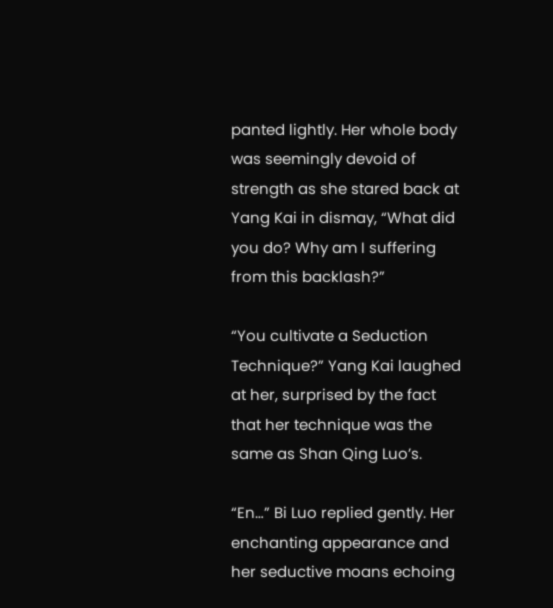panted lightly. Her whole body was seemingly devoid of strength as she stared back at Yang Kai in dismay, “What did you do? Why am I suffering from this backlash?”

“You cultivate a Seduction Technique?” Yang Kai laughed at her, surprised by the fact that her technique was the same as Shan Qing Luo’s.

“En…” Bi Luo replied gently. Her enchanting appearance and her seductive moans echoing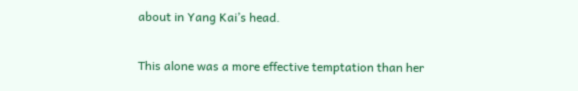about in Yang Kai’s head.

This alone was a more effective temptation than her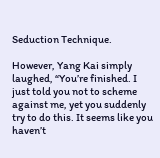Seduction Technique.

However, Yang Kai simply laughed, “You’re finished. I just told you not to scheme against me, yet you suddenly try to do this. It seems like you haven’t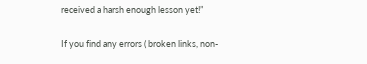received a harsh enough lesson yet!”

If you find any errors ( broken links, non-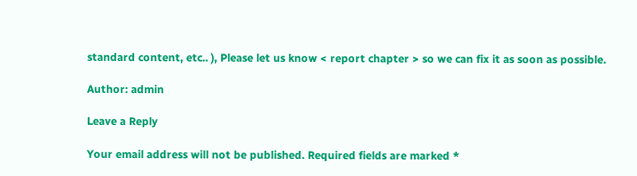standard content, etc.. ), Please let us know < report chapter > so we can fix it as soon as possible.

Author: admin

Leave a Reply

Your email address will not be published. Required fields are marked *